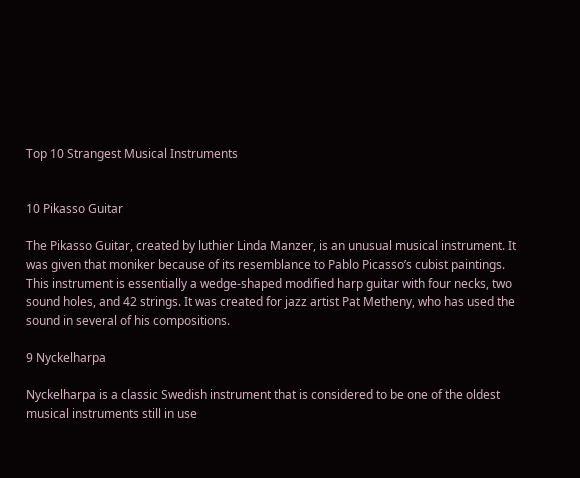Top 10 Strangest Musical Instruments


10 Pikasso Guitar

The Pikasso Guitar, created by luthier Linda Manzer, is an unusual musical instrument. It was given that moniker because of its resemblance to Pablo Picasso’s cubist paintings. This instrument is essentially a wedge-shaped modified harp guitar with four necks, two sound holes, and 42 strings. It was created for jazz artist Pat Metheny, who has used the sound in several of his compositions.

9 Nyckelharpa

Nyckelharpa is a classic Swedish instrument that is considered to be one of the oldest musical instruments still in use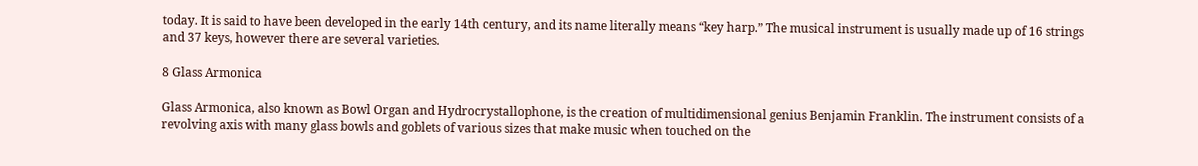today. It is said to have been developed in the early 14th century, and its name literally means “key harp.” The musical instrument is usually made up of 16 strings and 37 keys, however there are several varieties.

8 Glass Armonica

Glass Armonica, also known as Bowl Organ and Hydrocrystallophone, is the creation of multidimensional genius Benjamin Franklin. The instrument consists of a revolving axis with many glass bowls and goblets of various sizes that make music when touched on the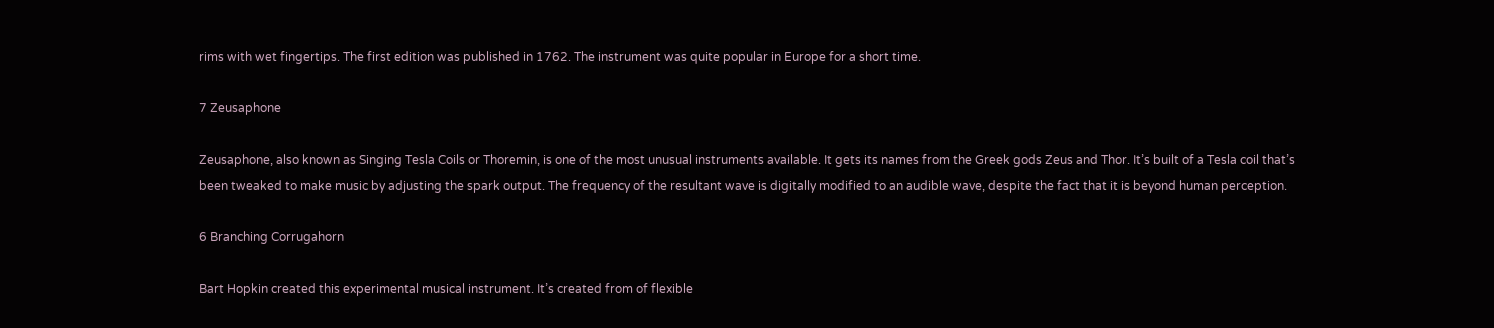rims with wet fingertips. The first edition was published in 1762. The instrument was quite popular in Europe for a short time.

7 Zeusaphone

Zeusaphone, also known as Singing Tesla Coils or Thoremin, is one of the most unusual instruments available. It gets its names from the Greek gods Zeus and Thor. It’s built of a Tesla coil that’s been tweaked to make music by adjusting the spark output. The frequency of the resultant wave is digitally modified to an audible wave, despite the fact that it is beyond human perception.

6 Branching Corrugahorn

Bart Hopkin created this experimental musical instrument. It’s created from of flexible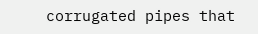corrugated pipes that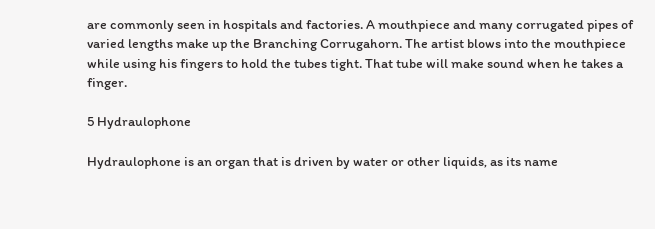are commonly seen in hospitals and factories. A mouthpiece and many corrugated pipes of varied lengths make up the Branching Corrugahorn. The artist blows into the mouthpiece while using his fingers to hold the tubes tight. That tube will make sound when he takes a finger.

5 Hydraulophone

Hydraulophone is an organ that is driven by water or other liquids, as its name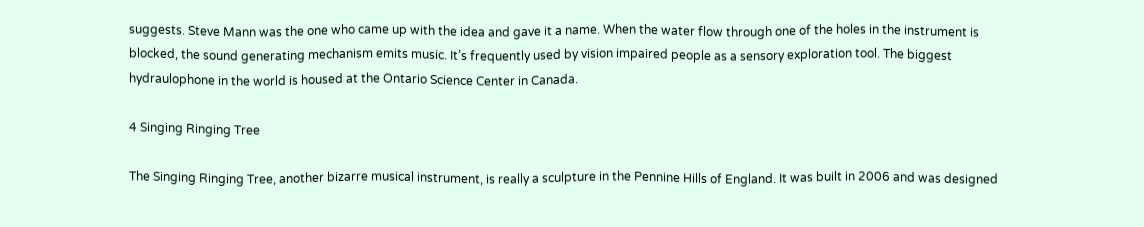suggests. Steve Mann was the one who came up with the idea and gave it a name. When the water flow through one of the holes in the instrument is blocked, the sound generating mechanism emits music. It’s frequently used by vision impaired people as a sensory exploration tool. The biggest hydraulophone in the world is housed at the Ontario Science Center in Canada.

4 Singing Ringing Tree

The Singing Ringing Tree, another bizarre musical instrument, is really a sculpture in the Pennine Hills of England. It was built in 2006 and was designed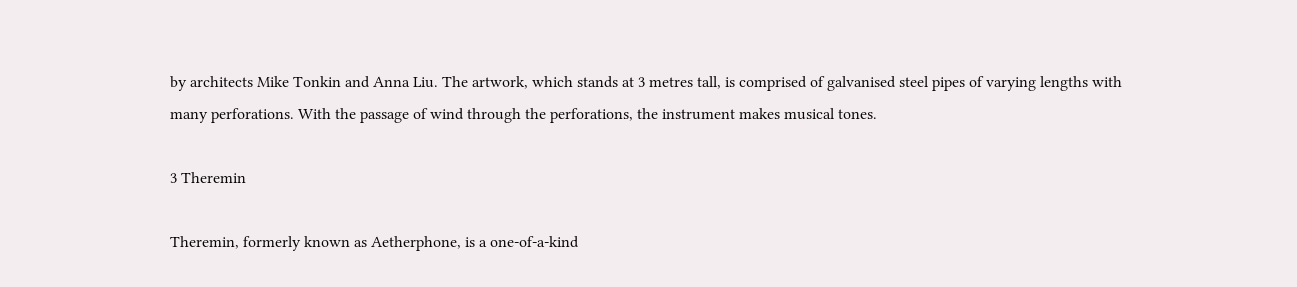by architects Mike Tonkin and Anna Liu. The artwork, which stands at 3 metres tall, is comprised of galvanised steel pipes of varying lengths with many perforations. With the passage of wind through the perforations, the instrument makes musical tones.

3 Theremin

Theremin, formerly known as Aetherphone, is a one-of-a-kind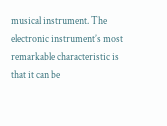musical instrument. The electronic instrument’s most remarkable characteristic is that it can be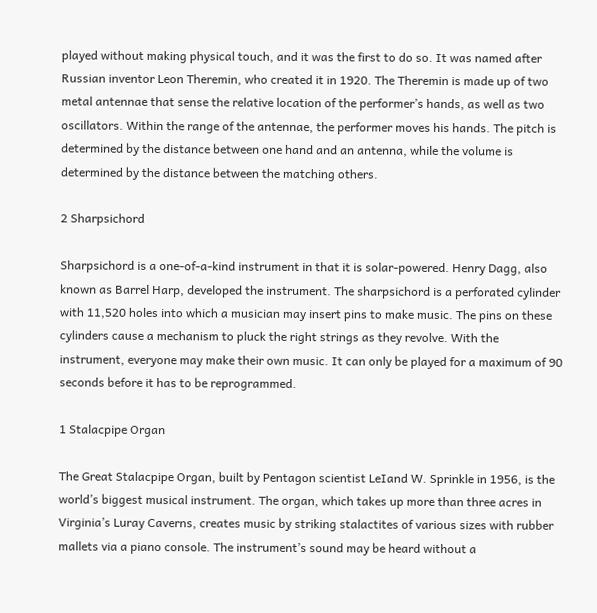played without making physical touch, and it was the first to do so. It was named after Russian inventor Leon Theremin, who created it in 1920. The Theremin is made up of two metal antennae that sense the relative location of the performer’s hands, as well as two oscillators. Within the range of the antennae, the performer moves his hands. The pitch is determined by the distance between one hand and an antenna, while the volume is determined by the distance between the matching others.

2 Sharpsichord

Sharpsichord is a one-of-a-kind instrument in that it is solar-powered. Henry Dagg, also known as Barrel Harp, developed the instrument. The sharpsichord is a perforated cylinder with 11,520 holes into which a musician may insert pins to make music. The pins on these cylinders cause a mechanism to pluck the right strings as they revolve. With the instrument, everyone may make their own music. It can only be played for a maximum of 90 seconds before it has to be reprogrammed.

1 Stalacpipe Organ

The Great Stalacpipe Organ, built by Pentagon scientist LeIand W. Sprinkle in 1956, is the world’s biggest musical instrument. The organ, which takes up more than three acres in Virginia’s Luray Caverns, creates music by striking stalactites of various sizes with rubber mallets via a piano console. The instrument’s sound may be heard without a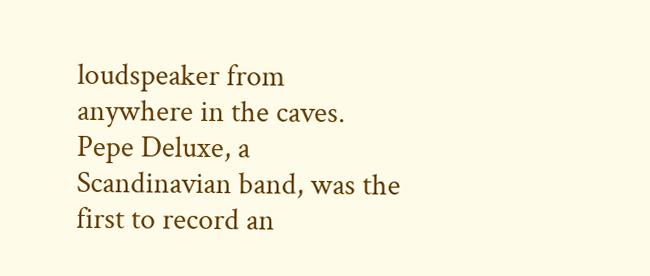loudspeaker from anywhere in the caves. Pepe Deluxe, a Scandinavian band, was the first to record an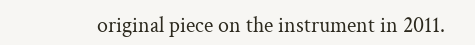original piece on the instrument in 2011.